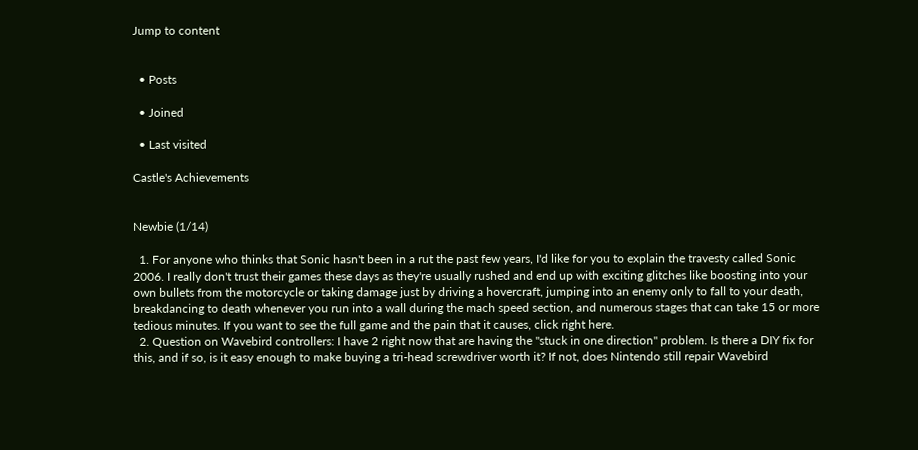Jump to content


  • Posts

  • Joined

  • Last visited

Castle's Achievements


Newbie (1/14)

  1. For anyone who thinks that Sonic hasn't been in a rut the past few years, I'd like for you to explain the travesty called Sonic 2006. I really don't trust their games these days as they're usually rushed and end up with exciting glitches like boosting into your own bullets from the motorcycle or taking damage just by driving a hovercraft, jumping into an enemy only to fall to your death, breakdancing to death whenever you run into a wall during the mach speed section, and numerous stages that can take 15 or more tedious minutes. If you want to see the full game and the pain that it causes, click right here.
  2. Question on Wavebird controllers: I have 2 right now that are having the "stuck in one direction" problem. Is there a DIY fix for this, and if so, is it easy enough to make buying a tri-head screwdriver worth it? If not, does Nintendo still repair Wavebird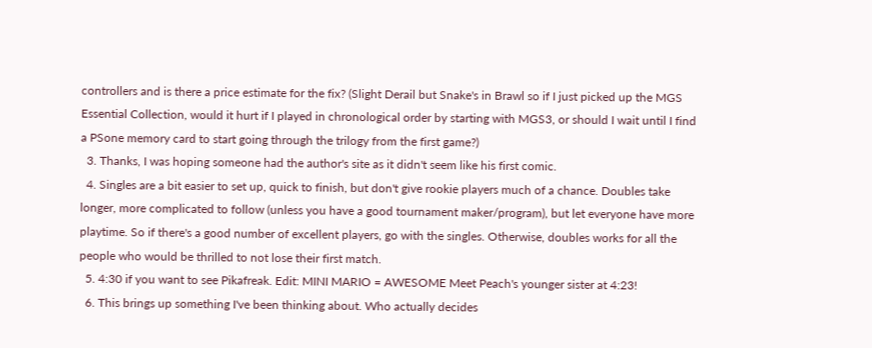controllers and is there a price estimate for the fix? (Slight Derail but Snake's in Brawl so if I just picked up the MGS Essential Collection, would it hurt if I played in chronological order by starting with MGS3, or should I wait until I find a PSone memory card to start going through the trilogy from the first game?)
  3. Thanks, I was hoping someone had the author's site as it didn't seem like his first comic.
  4. Singles are a bit easier to set up, quick to finish, but don't give rookie players much of a chance. Doubles take longer, more complicated to follow (unless you have a good tournament maker/program), but let everyone have more playtime. So if there's a good number of excellent players, go with the singles. Otherwise, doubles works for all the people who would be thrilled to not lose their first match.
  5. 4:30 if you want to see Pikafreak. Edit: MINI MARIO = AWESOME Meet Peach's younger sister at 4:23!
  6. This brings up something I've been thinking about. Who actually decides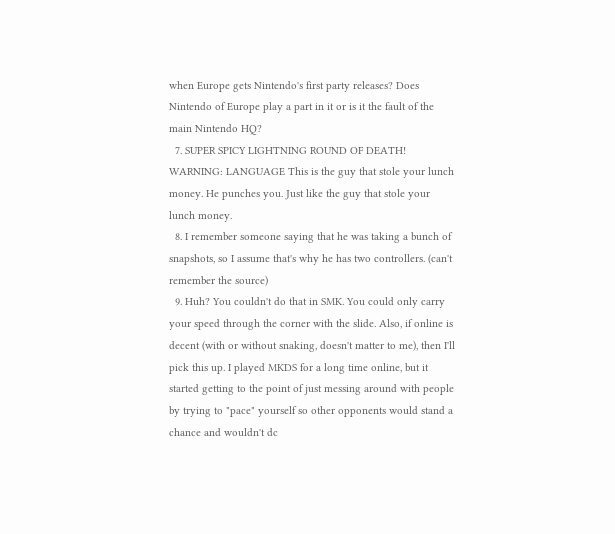when Europe gets Nintendo's first party releases? Does Nintendo of Europe play a part in it or is it the fault of the main Nintendo HQ?
  7. SUPER SPICY LIGHTNING ROUND OF DEATH! WARNING: LANGUAGE This is the guy that stole your lunch money. He punches you. Just like the guy that stole your lunch money.
  8. I remember someone saying that he was taking a bunch of snapshots, so I assume that's why he has two controllers. (can't remember the source)
  9. Huh? You couldn't do that in SMK. You could only carry your speed through the corner with the slide. Also, if online is decent (with or without snaking, doesn't matter to me), then I'll pick this up. I played MKDS for a long time online, but it started getting to the point of just messing around with people by trying to "pace" yourself so other opponents would stand a chance and wouldn't dc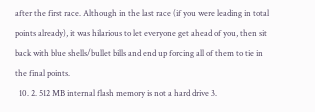after the first race. Although in the last race (if you were leading in total points already), it was hilarious to let everyone get ahead of you, then sit back with blue shells/bullet bills and end up forcing all of them to tie in the final points.
  10. 2. 512 MB internal flash memory is not a hard drive 3.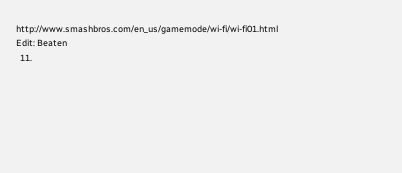http://www.smashbros.com/en_us/gamemode/wi-fi/wi-fi01.html Edit: Beaten
  11.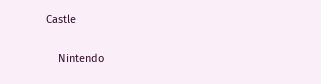Castle

    Nintendo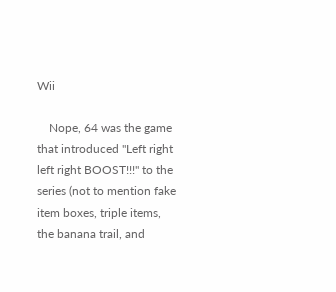Wii

    Nope, 64 was the game that introduced "Left right left right BOOST!!!" to the series (not to mention fake item boxes, triple items, the banana trail, and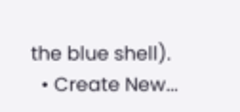the blue shell).
  • Create New...